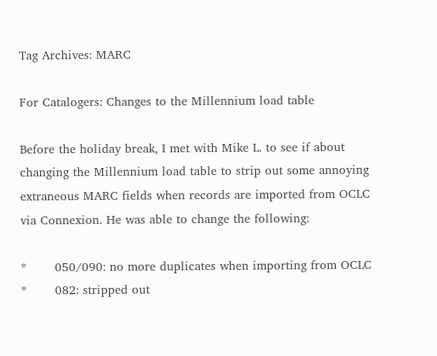Tag Archives: MARC

For Catalogers: Changes to the Millennium load table

Before the holiday break, I met with Mike L. to see if about changing the Millennium load table to strip out some annoying extraneous MARC fields when records are imported from OCLC via Connexion. He was able to change the following:

*       050/090: no more duplicates when importing from OCLC
*       082: stripped out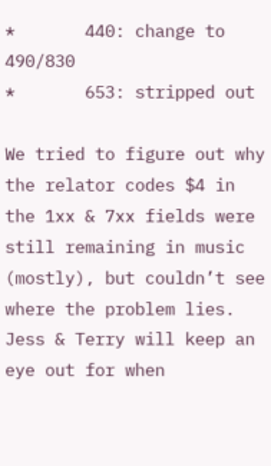*       440: change to 490/830
*       653: stripped out

We tried to figure out why the relator codes $4 in the 1xx & 7xx fields were still remaining in music (mostly), but couldn’t see where the problem lies. Jess & Terry will keep an eye out for when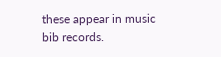these appear in music bib records.